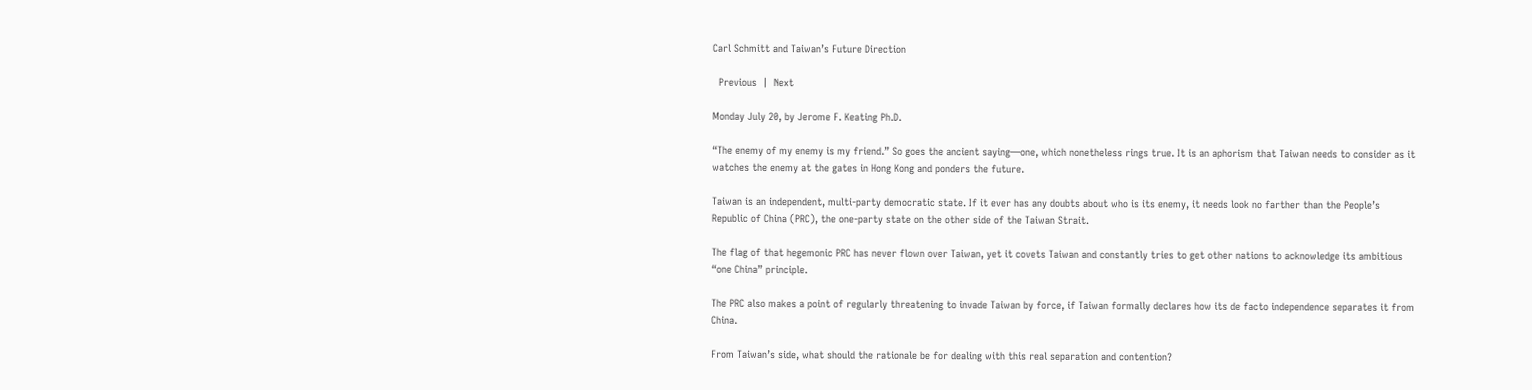Carl Schmitt and Taiwan’s Future Direction

  Previous  |  Next

Monday July 20, by Jerome F. Keating Ph.D.

“The enemy of my enemy is my friend.” So goes the ancient saying—one, which nonetheless rings true. It is an aphorism that Taiwan needs to consider as it watches the enemy at the gates in Hong Kong and ponders the future.

Taiwan is an independent, multi-party democratic state. If it ever has any doubts about who is its enemy, it needs look no farther than the People’s Republic of China (PRC), the one-party state on the other side of the Taiwan Strait.

The flag of that hegemonic PRC has never flown over Taiwan, yet it covets Taiwan and constantly tries to get other nations to acknowledge its ambitious  “one China” principle.

The PRC also makes a point of regularly threatening to invade Taiwan by force, if Taiwan formally declares how its de facto independence separates it from China.

From Taiwan’s side, what should the rationale be for dealing with this real separation and contention?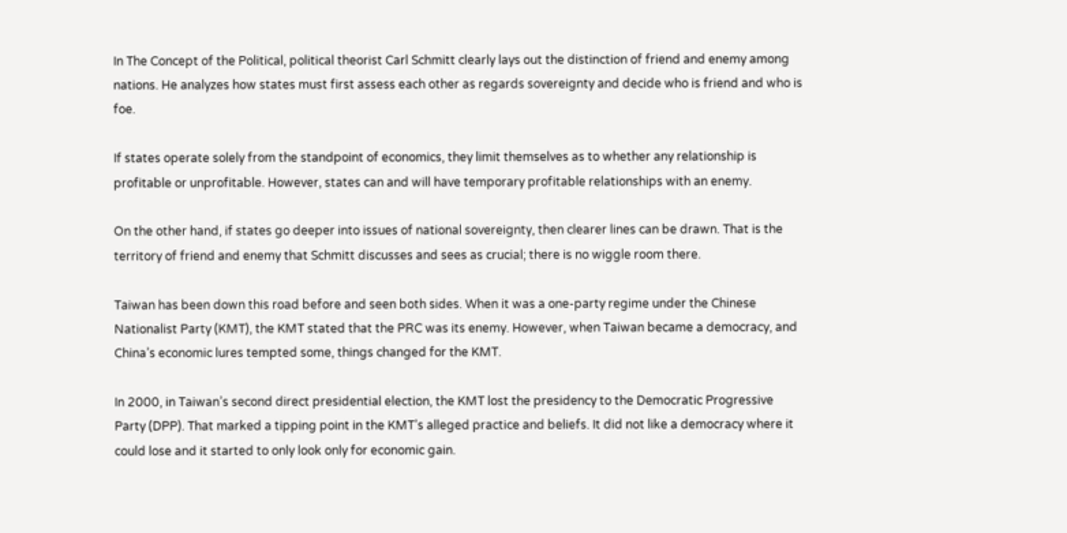In The Concept of the Political, political theorist Carl Schmitt clearly lays out the distinction of friend and enemy among nations. He analyzes how states must first assess each other as regards sovereignty and decide who is friend and who is foe.

If states operate solely from the standpoint of economics, they limit themselves as to whether any relationship is profitable or unprofitable. However, states can and will have temporary profitable relationships with an enemy.

On the other hand, if states go deeper into issues of national sovereignty, then clearer lines can be drawn. That is the territory of friend and enemy that Schmitt discusses and sees as crucial; there is no wiggle room there.

Taiwan has been down this road before and seen both sides. When it was a one-party regime under the Chinese Nationalist Party (KMT), the KMT stated that the PRC was its enemy. However, when Taiwan became a democracy, and China’s economic lures tempted some, things changed for the KMT.

In 2000, in Taiwan’s second direct presidential election, the KMT lost the presidency to the Democratic Progressive Party (DPP). That marked a tipping point in the KMT’s alleged practice and beliefs. It did not like a democracy where it could lose and it started to only look only for economic gain.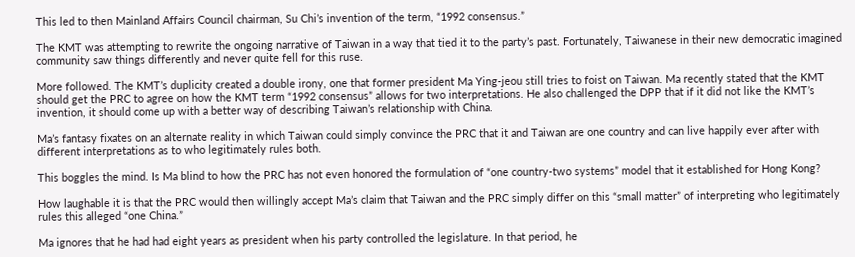This led to then Mainland Affairs Council chairman, Su Chi’s invention of the term, “1992 consensus.”

The KMT was attempting to rewrite the ongoing narrative of Taiwan in a way that tied it to the party’s past. Fortunately, Taiwanese in their new democratic imagined community saw things differently and never quite fell for this ruse.

More followed. The KMT’s duplicity created a double irony, one that former president Ma Ying-jeou still tries to foist on Taiwan. Ma recently stated that the KMT should get the PRC to agree on how the KMT term “1992 consensus” allows for two interpretations. He also challenged the DPP that if it did not like the KMT’s invention, it should come up with a better way of describing Taiwan’s relationship with China.

Ma’s fantasy fixates on an alternate reality in which Taiwan could simply convince the PRC that it and Taiwan are one country and can live happily ever after with different interpretations as to who legitimately rules both.

This boggles the mind. Is Ma blind to how the PRC has not even honored the formulation of “one country-two systems” model that it established for Hong Kong?

How laughable it is that the PRC would then willingly accept Ma’s claim that Taiwan and the PRC simply differ on this “small matter” of interpreting who legitimately rules this alleged “one China.”

Ma ignores that he had had eight years as president when his party controlled the legislature. In that period, he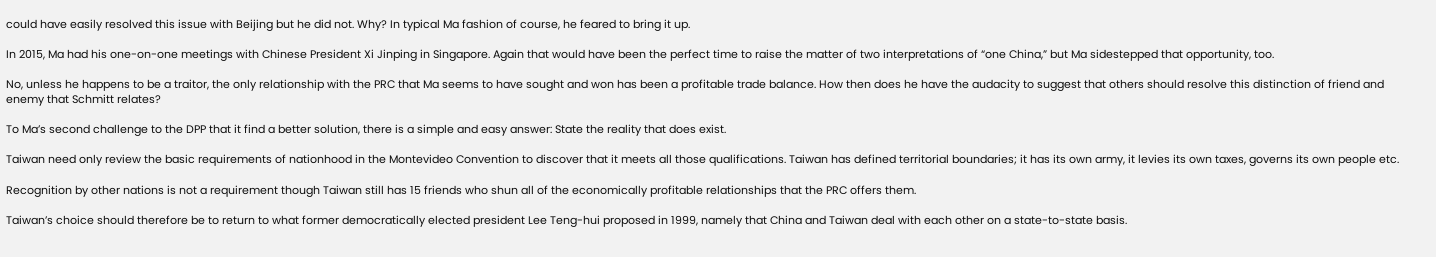could have easily resolved this issue with Beijing but he did not. Why? In typical Ma fashion of course, he feared to bring it up.

In 2015, Ma had his one-on-one meetings with Chinese President Xi Jinping in Singapore. Again that would have been the perfect time to raise the matter of two interpretations of “one China,” but Ma sidestepped that opportunity, too.

No, unless he happens to be a traitor, the only relationship with the PRC that Ma seems to have sought and won has been a profitable trade balance. How then does he have the audacity to suggest that others should resolve this distinction of friend and enemy that Schmitt relates?

To Ma’s second challenge to the DPP that it find a better solution, there is a simple and easy answer: State the reality that does exist.

Taiwan need only review the basic requirements of nationhood in the Montevideo Convention to discover that it meets all those qualifications. Taiwan has defined territorial boundaries; it has its own army, it levies its own taxes, governs its own people etc.

Recognition by other nations is not a requirement though Taiwan still has 15 friends who shun all of the economically profitable relationships that the PRC offers them.

Taiwan’s choice should therefore be to return to what former democratically elected president Lee Teng-hui proposed in 1999, namely that China and Taiwan deal with each other on a state-to-state basis.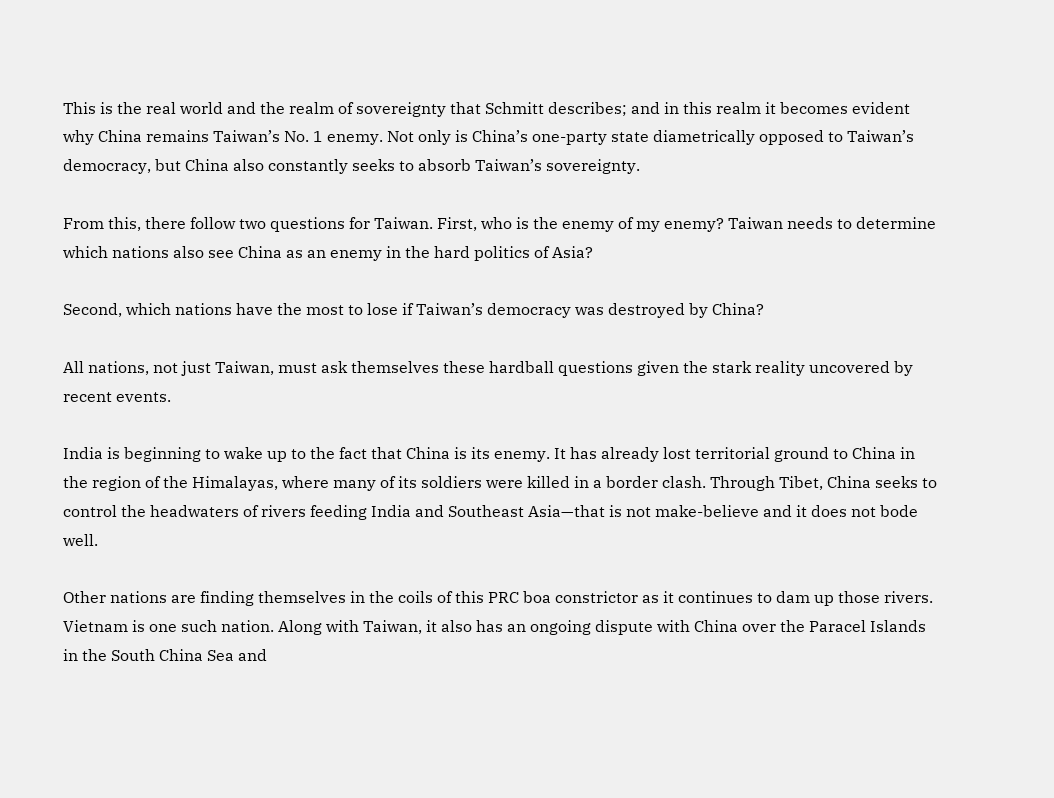This is the real world and the realm of sovereignty that Schmitt describes; and in this realm it becomes evident why China remains Taiwan’s No. 1 enemy. Not only is China’s one-party state diametrically opposed to Taiwan’s democracy, but China also constantly seeks to absorb Taiwan’s sovereignty.

From this, there follow two questions for Taiwan. First, who is the enemy of my enemy? Taiwan needs to determine which nations also see China as an enemy in the hard politics of Asia?

Second, which nations have the most to lose if Taiwan’s democracy was destroyed by China?

All nations, not just Taiwan, must ask themselves these hardball questions given the stark reality uncovered by recent events.

India is beginning to wake up to the fact that China is its enemy. It has already lost territorial ground to China in the region of the Himalayas, where many of its soldiers were killed in a border clash. Through Tibet, China seeks to control the headwaters of rivers feeding India and Southeast Asia—that is not make-believe and it does not bode well.

Other nations are finding themselves in the coils of this PRC boa constrictor as it continues to dam up those rivers. Vietnam is one such nation. Along with Taiwan, it also has an ongoing dispute with China over the Paracel Islands in the South China Sea and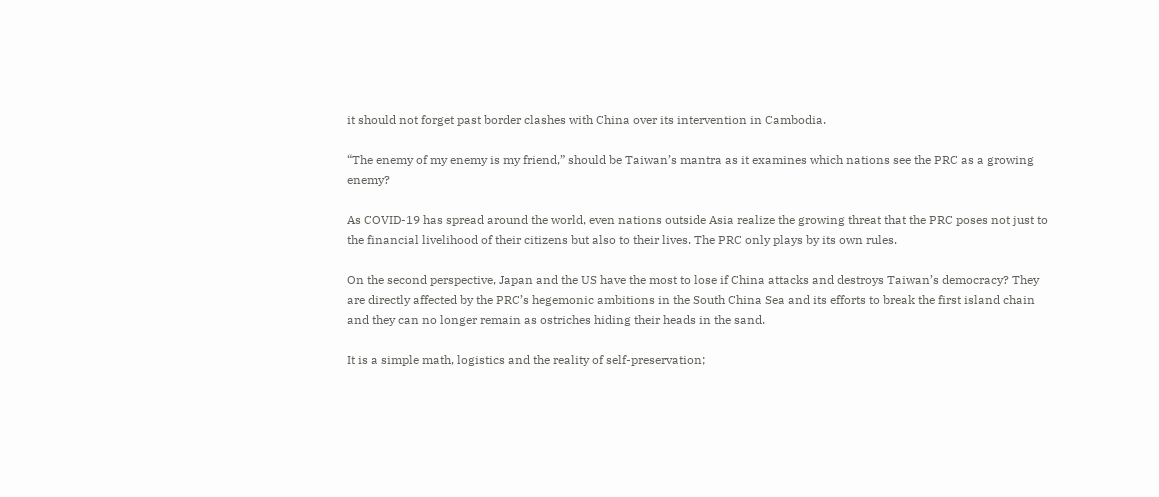it should not forget past border clashes with China over its intervention in Cambodia.

“The enemy of my enemy is my friend,” should be Taiwan’s mantra as it examines which nations see the PRC as a growing enemy?

As COVID-19 has spread around the world, even nations outside Asia realize the growing threat that the PRC poses not just to the financial livelihood of their citizens but also to their lives. The PRC only plays by its own rules.

On the second perspective, Japan and the US have the most to lose if China attacks and destroys Taiwan’s democracy? They are directly affected by the PRC’s hegemonic ambitions in the South China Sea and its efforts to break the first island chain and they can no longer remain as ostriches hiding their heads in the sand.

It is a simple math, logistics and the reality of self-preservation;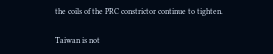the coils of the PRC constrictor continue to tighten.

Taiwan is not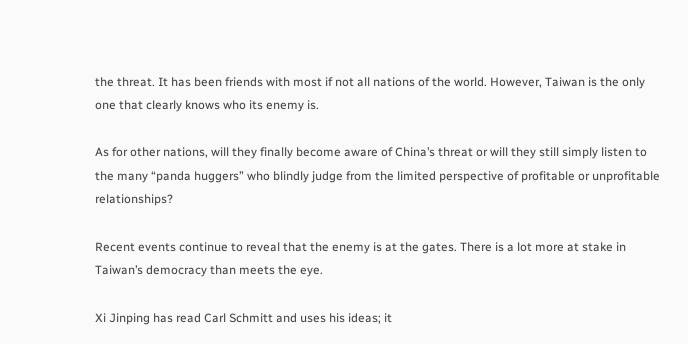the threat. It has been friends with most if not all nations of the world. However, Taiwan is the only one that clearly knows who its enemy is.

As for other nations, will they finally become aware of China’s threat or will they still simply listen to the many “panda huggers” who blindly judge from the limited perspective of profitable or unprofitable relationships?

Recent events continue to reveal that the enemy is at the gates. There is a lot more at stake in Taiwan’s democracy than meets the eye.

Xi Jinping has read Carl Schmitt and uses his ideas; it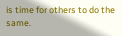is time for others to do the same.